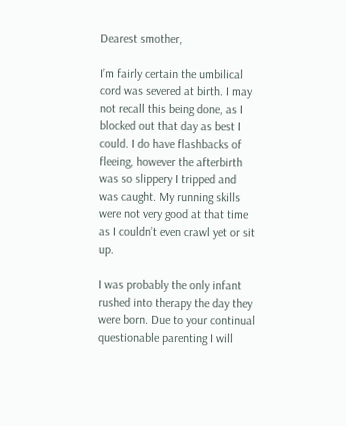Dearest smother,

I’m fairly certain the umbilical cord was severed at birth. I may not recall this being done, as I blocked out that day as best I could. I do have flashbacks of fleeing, however the afterbirth was so slippery I tripped and was caught. My running skills were not very good at that time as I couldn’t even crawl yet or sit up.

I was probably the only infant rushed into therapy the day they were born. Due to your continual questionable parenting I will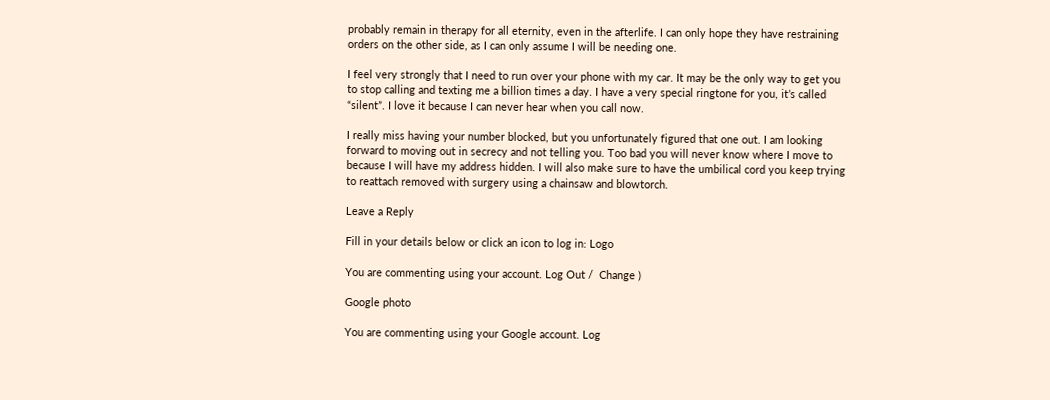probably remain in therapy for all eternity, even in the afterlife. I can only hope they have restraining orders on the other side, as I can only assume I will be needing one.

I feel very strongly that I need to run over your phone with my car. It may be the only way to get you to stop calling and texting me a billion times a day. I have a very special ringtone for you, it’s called “silent”. I love it because I can never hear when you call now.

I really miss having your number blocked, but you unfortunately figured that one out. I am looking forward to moving out in secrecy and not telling you. Too bad you will never know where I move to because I will have my address hidden. I will also make sure to have the umbilical cord you keep trying to reattach removed with surgery using a chainsaw and blowtorch.

Leave a Reply

Fill in your details below or click an icon to log in: Logo

You are commenting using your account. Log Out /  Change )

Google photo

You are commenting using your Google account. Log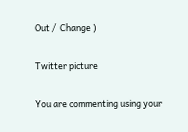Out /  Change )

Twitter picture

You are commenting using your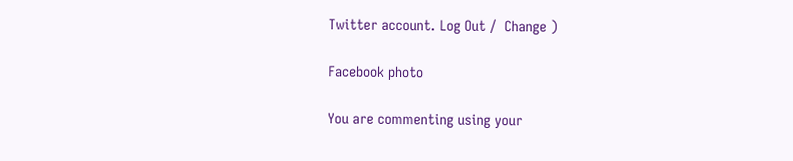Twitter account. Log Out /  Change )

Facebook photo

You are commenting using your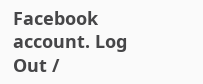Facebook account. Log Out /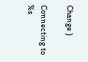Change )

Connecting to %s